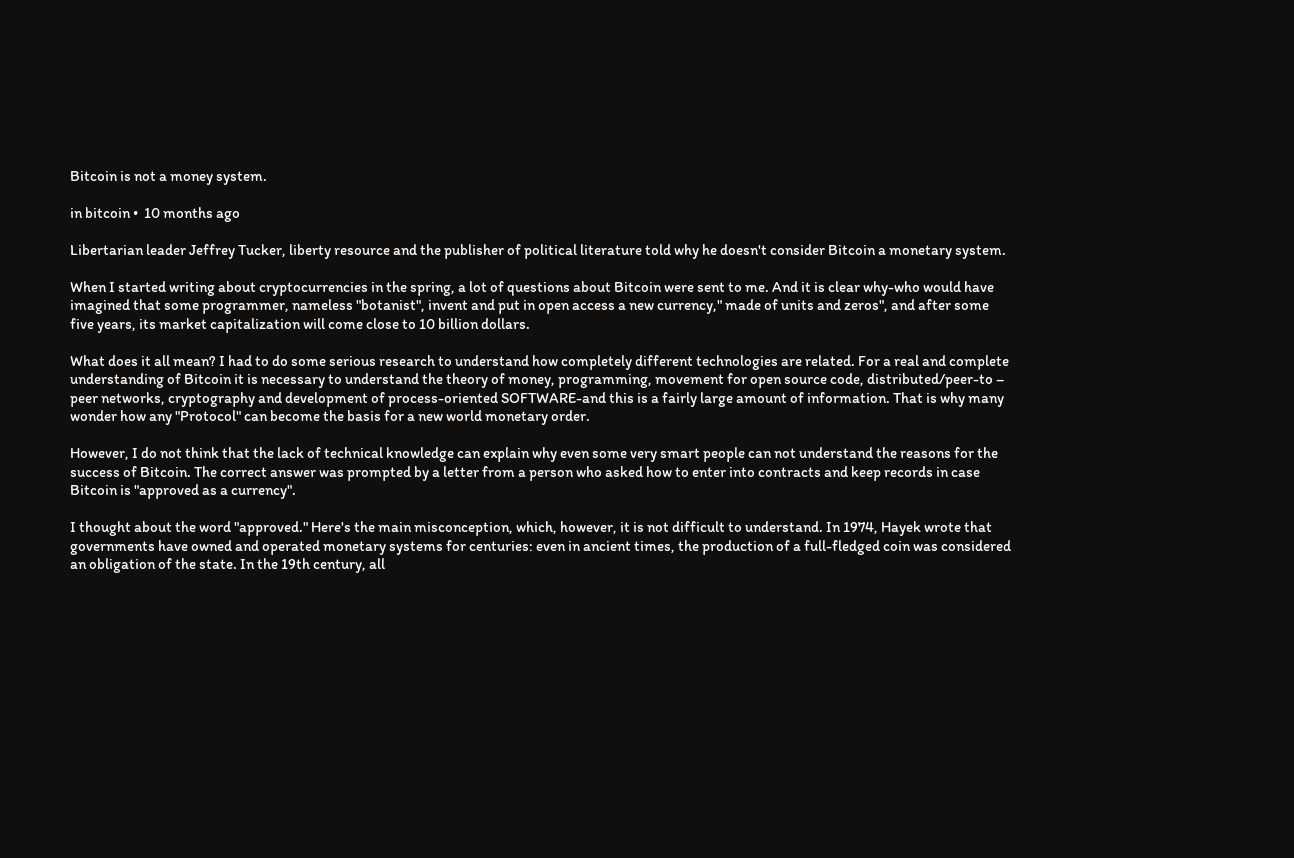Bitcoin is not a money system.

in bitcoin •  10 months ago

Libertarian leader Jeffrey Tucker, liberty resource and the publisher of political literature told why he doesn't consider Bitcoin a monetary system.

When I started writing about cryptocurrencies in the spring, a lot of questions about Bitcoin were sent to me. And it is clear why-who would have imagined that some programmer, nameless "botanist", invent and put in open access a new currency," made of units and zeros", and after some five years, its market capitalization will come close to 10 billion dollars.

What does it all mean? I had to do some serious research to understand how completely different technologies are related. For a real and complete understanding of Bitcoin it is necessary to understand the theory of money, programming, movement for open source code, distributed/peer-to – peer networks, cryptography and development of process-oriented SOFTWARE-and this is a fairly large amount of information. That is why many wonder how any "Protocol" can become the basis for a new world monetary order.

However, I do not think that the lack of technical knowledge can explain why even some very smart people can not understand the reasons for the success of Bitcoin. The correct answer was prompted by a letter from a person who asked how to enter into contracts and keep records in case Bitcoin is "approved as a currency".

I thought about the word "approved." Here's the main misconception, which, however, it is not difficult to understand. In 1974, Hayek wrote that governments have owned and operated monetary systems for centuries: even in ancient times, the production of a full-fledged coin was considered an obligation of the state. In the 19th century, all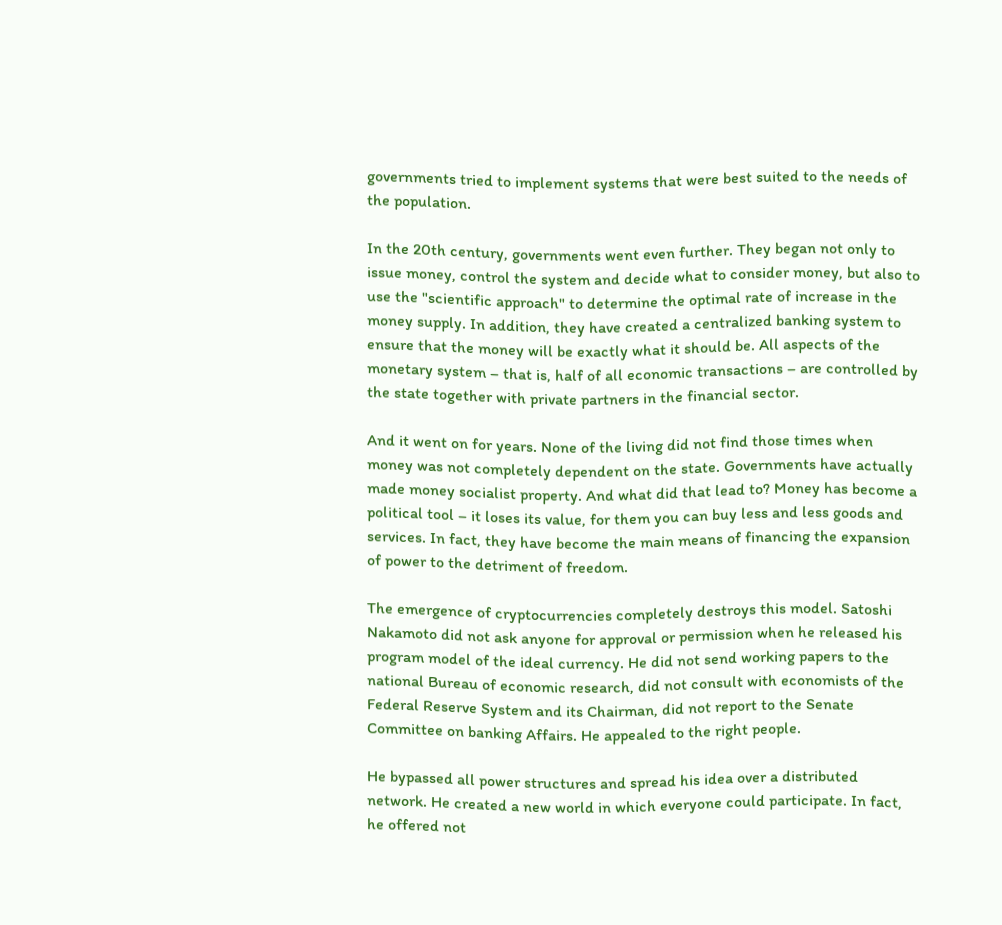governments tried to implement systems that were best suited to the needs of the population.

In the 20th century, governments went even further. They began not only to issue money, control the system and decide what to consider money, but also to use the "scientific approach" to determine the optimal rate of increase in the money supply. In addition, they have created a centralized banking system to ensure that the money will be exactly what it should be. All aspects of the monetary system – that is, half of all economic transactions – are controlled by the state together with private partners in the financial sector.

And it went on for years. None of the living did not find those times when money was not completely dependent on the state. Governments have actually made money socialist property. And what did that lead to? Money has become a political tool – it loses its value, for them you can buy less and less goods and services. In fact, they have become the main means of financing the expansion of power to the detriment of freedom.

The emergence of cryptocurrencies completely destroys this model. Satoshi Nakamoto did not ask anyone for approval or permission when he released his program model of the ideal currency. He did not send working papers to the national Bureau of economic research, did not consult with economists of the Federal Reserve System and its Chairman, did not report to the Senate Committee on banking Affairs. He appealed to the right people.

He bypassed all power structures and spread his idea over a distributed network. He created a new world in which everyone could participate. In fact, he offered not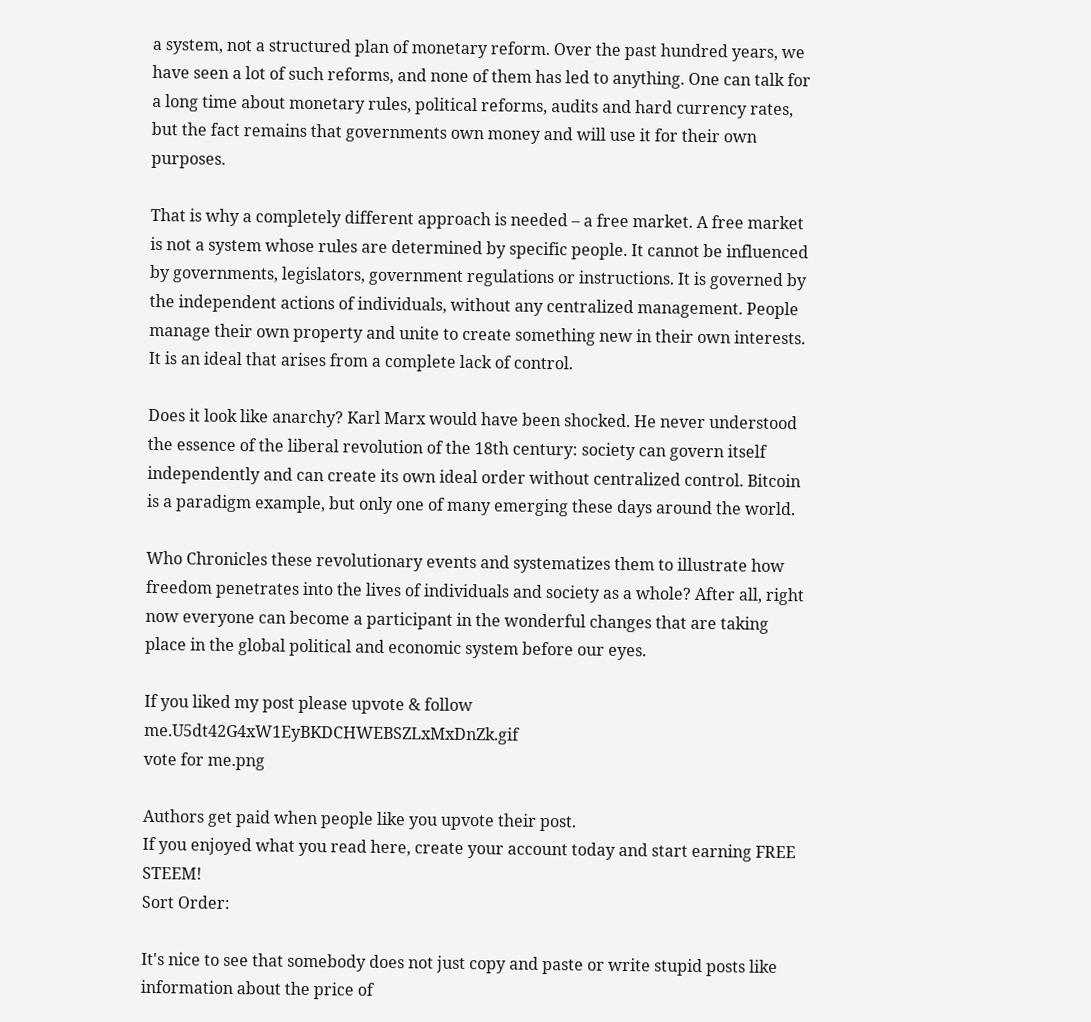a system, not a structured plan of monetary reform. Over the past hundred years, we have seen a lot of such reforms, and none of them has led to anything. One can talk for a long time about monetary rules, political reforms, audits and hard currency rates, but the fact remains that governments own money and will use it for their own purposes.

That is why a completely different approach is needed – a free market. A free market is not a system whose rules are determined by specific people. It cannot be influenced by governments, legislators, government regulations or instructions. It is governed by the independent actions of individuals, without any centralized management. People manage their own property and unite to create something new in their own interests. It is an ideal that arises from a complete lack of control.

Does it look like anarchy? Karl Marx would have been shocked. He never understood the essence of the liberal revolution of the 18th century: society can govern itself independently and can create its own ideal order without centralized control. Bitcoin is a paradigm example, but only one of many emerging these days around the world.

Who Chronicles these revolutionary events and systematizes them to illustrate how freedom penetrates into the lives of individuals and society as a whole? After all, right now everyone can become a participant in the wonderful changes that are taking place in the global political and economic system before our eyes.

If you liked my post please upvote & follow me.U5dt42G4xW1EyBKDCHWEBSZLxMxDnZk.gif
vote for me.png

Authors get paid when people like you upvote their post.
If you enjoyed what you read here, create your account today and start earning FREE STEEM!
Sort Order:

It's nice to see that somebody does not just copy and paste or write stupid posts like information about the price of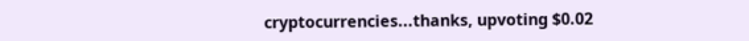cryptocurrencies...thanks, upvoting $0.02